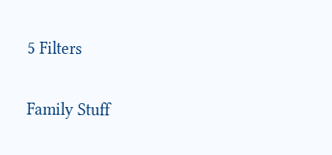5 Filters

Family Stuff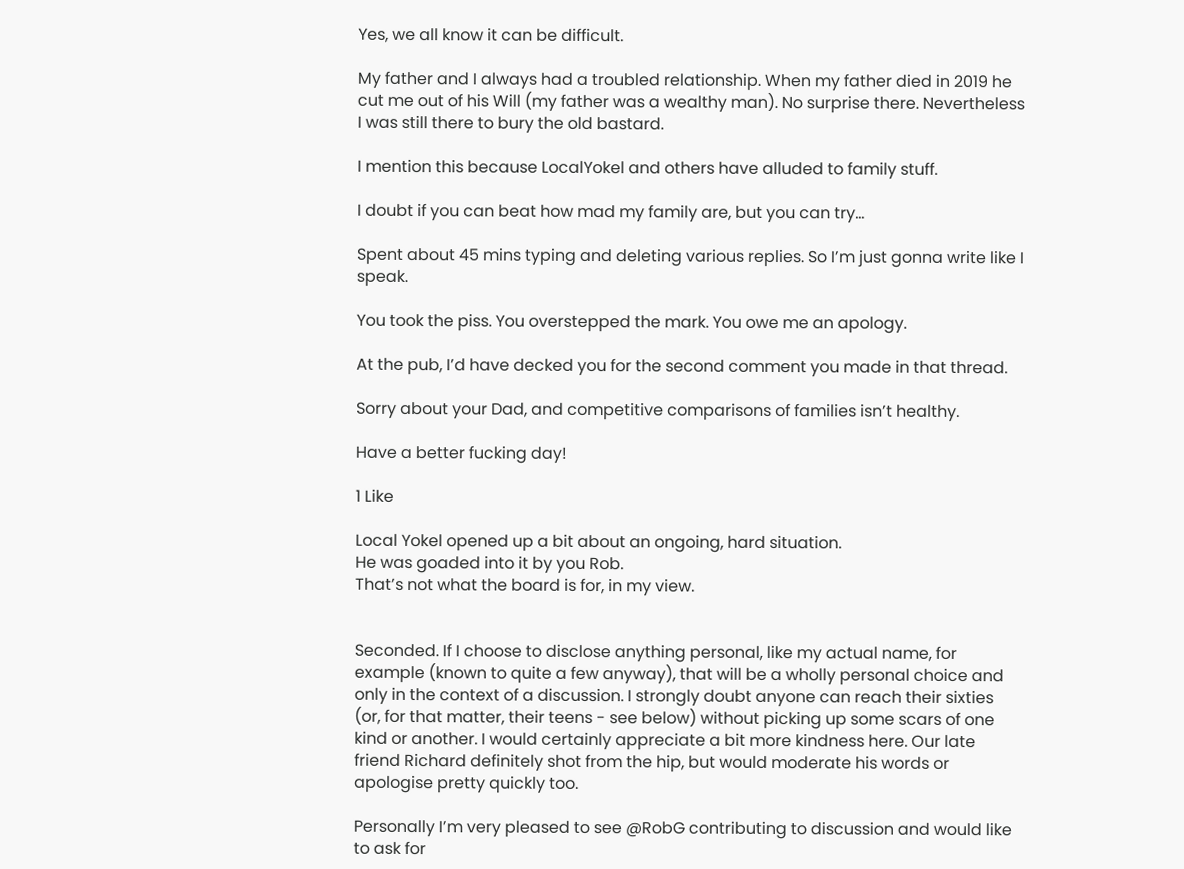Yes, we all know it can be difficult.

My father and I always had a troubled relationship. When my father died in 2019 he cut me out of his Will (my father was a wealthy man). No surprise there. Nevertheless I was still there to bury the old bastard.

I mention this because LocalYokel and others have alluded to family stuff.

I doubt if you can beat how mad my family are, but you can try…

Spent about 45 mins typing and deleting various replies. So I’m just gonna write like I speak.

You took the piss. You overstepped the mark. You owe me an apology.

At the pub, I’d have decked you for the second comment you made in that thread.

Sorry about your Dad, and competitive comparisons of families isn’t healthy.

Have a better fucking day!

1 Like

Local Yokel opened up a bit about an ongoing, hard situation.
He was goaded into it by you Rob.
That’s not what the board is for, in my view.


Seconded. If I choose to disclose anything personal, like my actual name, for example (known to quite a few anyway), that will be a wholly personal choice and only in the context of a discussion. I strongly doubt anyone can reach their sixties (or, for that matter, their teens - see below) without picking up some scars of one kind or another. I would certainly appreciate a bit more kindness here. Our late friend Richard definitely shot from the hip, but would moderate his words or apologise pretty quickly too.

Personally I’m very pleased to see @RobG contributing to discussion and would like to ask for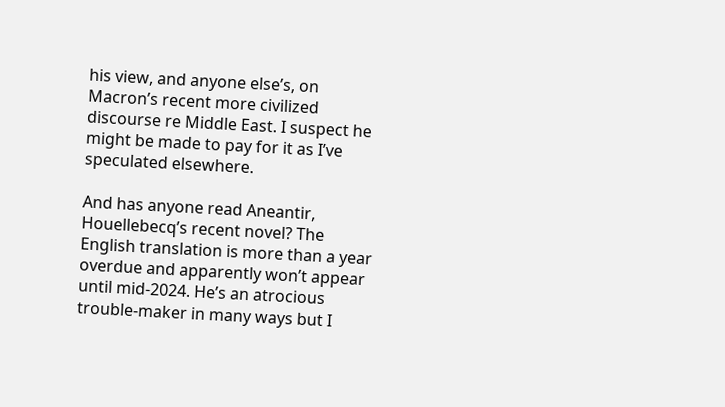his view, and anyone else’s, on Macron’s recent more civilized discourse re Middle East. I suspect he might be made to pay for it as I’ve speculated elsewhere.

And has anyone read Aneantir, Houellebecq’s recent novel? The English translation is more than a year overdue and apparently won’t appear until mid-2024. He’s an atrocious trouble-maker in many ways but I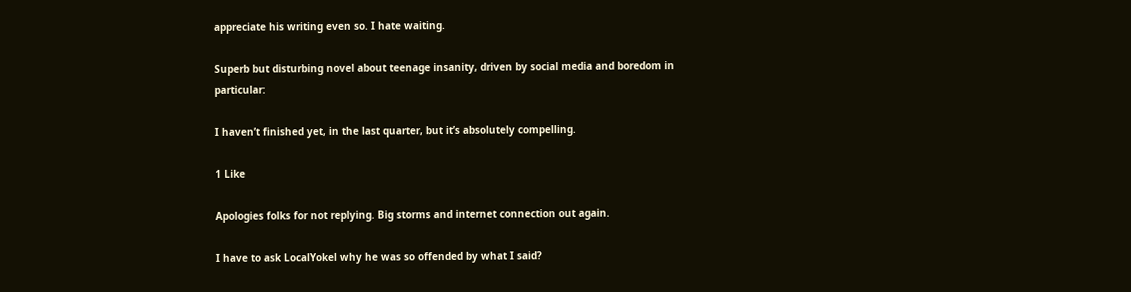appreciate his writing even so. I hate waiting.

Superb but disturbing novel about teenage insanity, driven by social media and boredom in particular:

I haven’t finished yet, in the last quarter, but it’s absolutely compelling.

1 Like

Apologies folks for not replying. Big storms and internet connection out again.

I have to ask LocalYokel why he was so offended by what I said?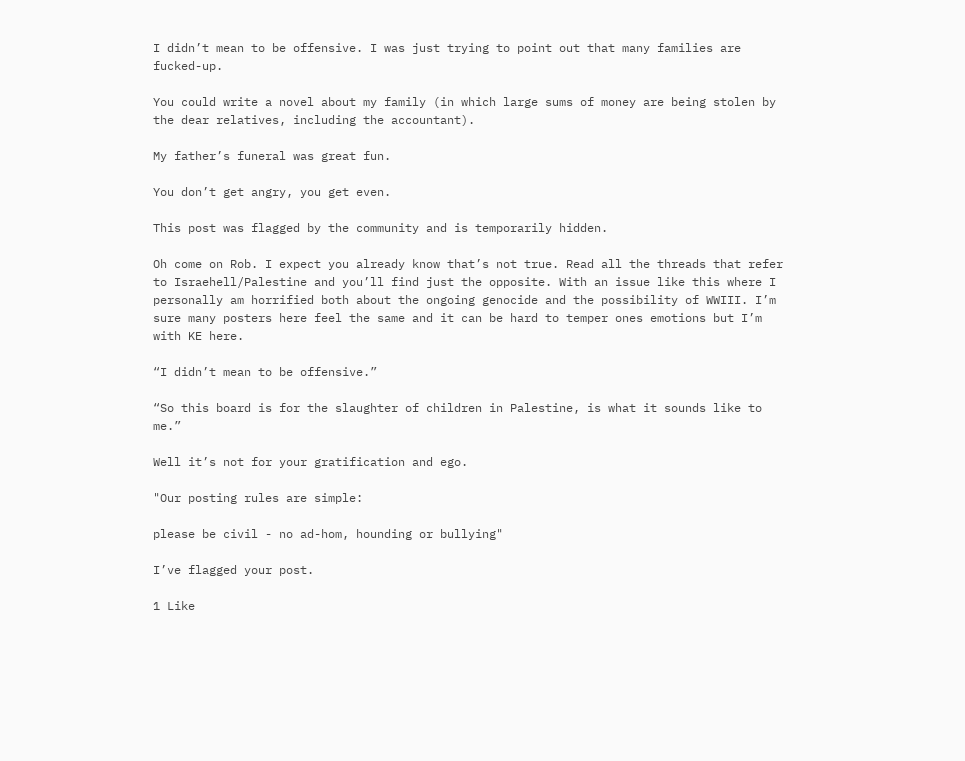I didn’t mean to be offensive. I was just trying to point out that many families are fucked-up.

You could write a novel about my family (in which large sums of money are being stolen by the dear relatives, including the accountant).

My father’s funeral was great fun.

You don’t get angry, you get even.

This post was flagged by the community and is temporarily hidden.

Oh come on Rob. I expect you already know that’s not true. Read all the threads that refer to Israehell/Palestine and you’ll find just the opposite. With an issue like this where I personally am horrified both about the ongoing genocide and the possibility of WWIII. I’m sure many posters here feel the same and it can be hard to temper ones emotions but I’m with KE here.

“I didn’t mean to be offensive.”

“So this board is for the slaughter of children in Palestine, is what it sounds like to me.”

Well it’s not for your gratification and ego.

"Our posting rules are simple:

please be civil - no ad-hom, hounding or bullying"

I’ve flagged your post.

1 Like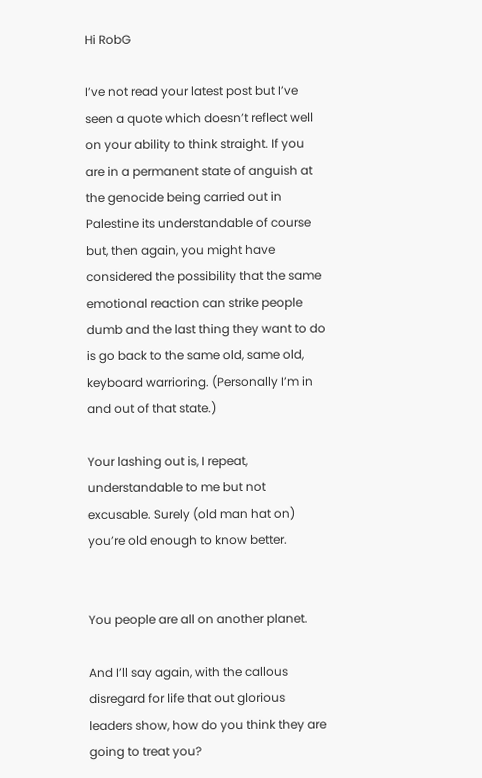Hi RobG

I’ve not read your latest post but I’ve seen a quote which doesn’t reflect well on your ability to think straight. If you are in a permanent state of anguish at the genocide being carried out in Palestine its understandable of course but, then again, you might have considered the possibility that the same emotional reaction can strike people dumb and the last thing they want to do is go back to the same old, same old, keyboard warrioring. (Personally I’m in and out of that state.)

Your lashing out is, I repeat, understandable to me but not excusable. Surely (old man hat on) you’re old enough to know better.


You people are all on another planet.

And I’ll say again, with the callous disregard for life that out glorious leaders show, how do you think they are going to treat you?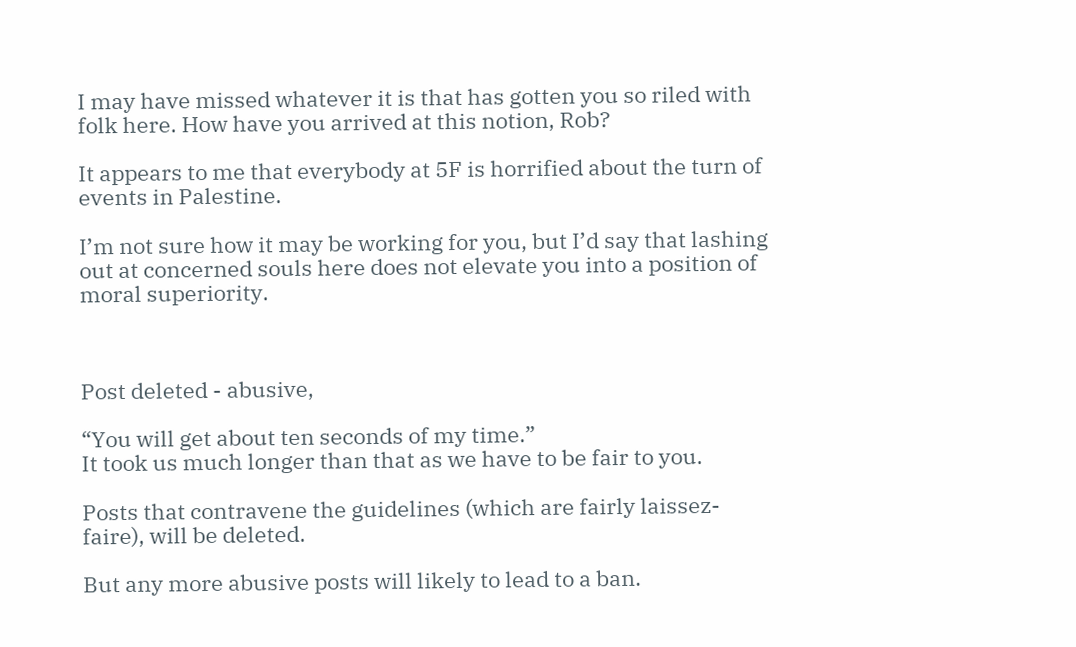I may have missed whatever it is that has gotten you so riled with folk here. How have you arrived at this notion, Rob?

It appears to me that everybody at 5F is horrified about the turn of events in Palestine.

I’m not sure how it may be working for you, but I’d say that lashing out at concerned souls here does not elevate you into a position of moral superiority.



Post deleted - abusive,

“You will get about ten seconds of my time.”
It took us much longer than that as we have to be fair to you.

Posts that contravene the guidelines (which are fairly laissez-faire), will be deleted.

But any more abusive posts will likely to lead to a ban.